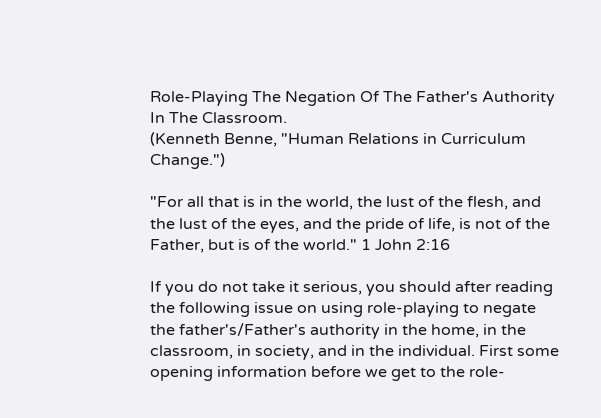Role-Playing The Negation Of The Father's Authority In The Classroom.
(Kenneth Benne, "Human Relations in Curriculum Change.")

"For all that is in the world, the lust of the flesh, and the lust of the eyes, and the pride of life, is not of the Father, but is of the world." 1 John 2:16

If you do not take it serious, you should after reading the following issue on using role-playing to negate the father's/Father's authority in the home, in the classroom, in society, and in the individual. First some opening information before we get to the role-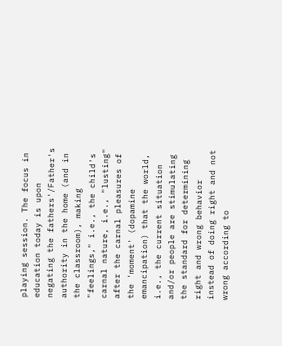playing session. The focus in education today is upon negating the fathers'/Father's authority in the home (and in the classroom), making "feelings," i.e., the child's carnal nature, i.e., "lusting" after the carnal pleasures of the 'moment' (dopamine emancipation) that the world, i.e., the current situation and/or people are stimulating the standard for determining right and wrong behavior instead of doing right and not wrong according to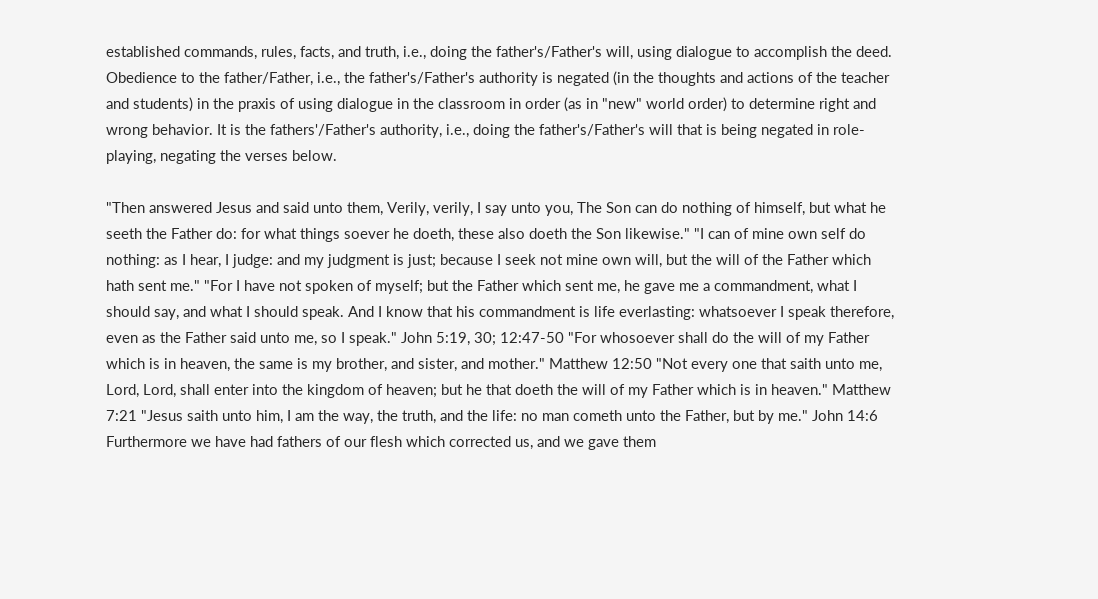established commands, rules, facts, and truth, i.e., doing the father's/Father's will, using dialogue to accomplish the deed. Obedience to the father/Father, i.e., the father's/Father's authority is negated (in the thoughts and actions of the teacher and students) in the praxis of using dialogue in the classroom in order (as in "new" world order) to determine right and wrong behavior. It is the fathers'/Father's authority, i.e., doing the father's/Father's will that is being negated in role-playing, negating the verses below.

"Then answered Jesus and said unto them, Verily, verily, I say unto you, The Son can do nothing of himself, but what he seeth the Father do: for what things soever he doeth, these also doeth the Son likewise." "I can of mine own self do nothing: as I hear, I judge: and my judgment is just; because I seek not mine own will, but the will of the Father which hath sent me." "For I have not spoken of myself; but the Father which sent me, he gave me a commandment, what I should say, and what I should speak. And I know that his commandment is life everlasting: whatsoever I speak therefore, even as the Father said unto me, so I speak." John 5:19, 30; 12:47-50 "For whosoever shall do the will of my Father which is in heaven, the same is my brother, and sister, and mother." Matthew 12:50 "Not every one that saith unto me, Lord, Lord, shall enter into the kingdom of heaven; but he that doeth the will of my Father which is in heaven." Matthew 7:21 "Jesus saith unto him, I am the way, the truth, and the life: no man cometh unto the Father, but by me." John 14:6 Furthermore we have had fathers of our flesh which corrected us, and we gave them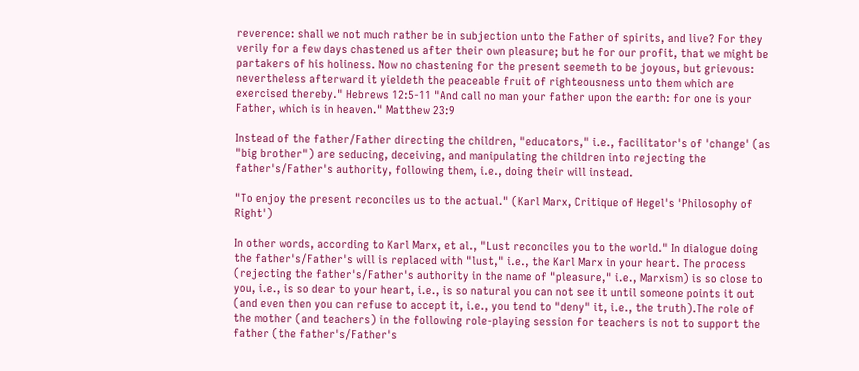reverence: shall we not much rather be in subjection unto the Father of spirits, and live? For they verily for a few days chastened us after their own pleasure; but he for our profit, that we might be partakers of his holiness. Now no chastening for the present seemeth to be joyous, but grievous: nevertheless afterward it yieldeth the peaceable fruit of righteousness unto them which are exercised thereby." Hebrews 12:5-11 "And call no man your father upon the earth: for one is your Father, which is in heaven." Matthew 23:9

Instead of the father/Father directing the children, "educators," i.e., facilitator's of 'change' (as "big brother") are seducing, deceiving, and manipulating the children into rejecting the father's/Father's authority, following them, i.e., doing their will instead.

"To enjoy the present reconciles us to the actual." (Karl Marx, Critique of Hegel's 'Philosophy of Right')

In other words, according to Karl Marx, et al., "Lust reconciles you to the world." In dialogue doing the father's/Father's will is replaced with "lust," i.e., the Karl Marx in your heart. The process (rejecting the father's/Father's authority in the name of "pleasure," i.e., Marxism) is so close to you, i.e., is so dear to your heart, i.e., is so natural you can not see it until someone points it out (and even then you can refuse to accept it, i.e., you tend to "deny" it, i.e., the truth).The role of the mother (and teachers) in the following role-playing session for teachers is not to support the father (the father's/Father's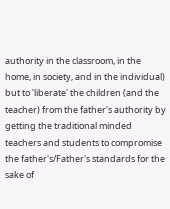authority in the classroom, in the home, in society, and in the individual) but to 'liberate' the children (and the teacher) from the father's authority by getting the traditional minded teachers and students to compromise the father's/Father's standards for the sake of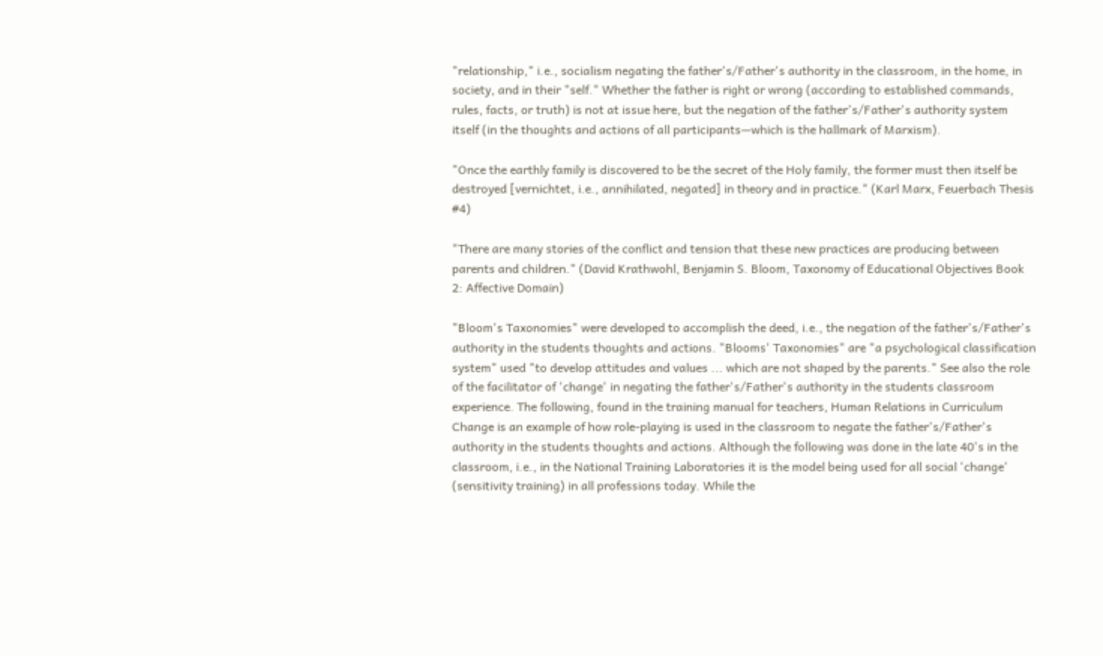"relationship," i.e., socialism negating the father's/Father's authority in the classroom, in the home, in society, and in their "self." Whether the father is right or wrong (according to established commands, rules, facts, or truth) is not at issue here, but the negation of the father's/Father's authority system itself (in the thoughts and actions of all participants—which is the hallmark of Marxism).

"Once the earthly family is discovered to be the secret of the Holy family, the former must then itself be destroyed [vernichtet, i.e., annihilated, negated] in theory and in practice." (Karl Marx, Feuerbach Thesis #4)

"There are many stories of the conflict and tension that these new practices are producing between parents and children." (David Krathwohl, Benjamin S. Bloom, Taxonomy of Educational Objectives Book 2: Affective Domain)

"Bloom's Taxonomies" were developed to accomplish the deed, i.e., the negation of the father's/Father's authority in the students thoughts and actions. "Blooms' Taxonomies" are "a psychological classification system" used "to develop attitudes and values ... which are not shaped by the parents." See also the role of the facilitator of 'change' in negating the father's/Father's authority in the students classroom experience. The following, found in the training manual for teachers, Human Relations in Curriculum Change is an example of how role-playing is used in the classroom to negate the father's/Father's authority in the students thoughts and actions. Although the following was done in the late 40's in the classroom, i.e., in the National Training Laboratories it is the model being used for all social 'change' (sensitivity training) in all professions today. While the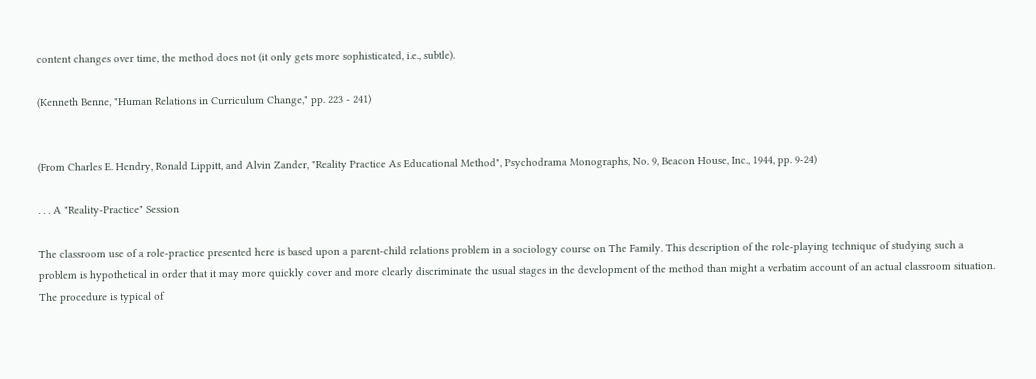content changes over time, the method does not (it only gets more sophisticated, i.e., subtle).

(Kenneth Benne, "Human Relations in Curriculum Change," pp. 223 - 241)


(From Charles E. Hendry, Ronald Lippitt, and Alvin Zander, "Reality Practice As Educational Method", Psychodrama Monographs, No. 9, Beacon House, Inc., 1944, pp. 9-24)

. . . A "Reality-Practice" Session

The classroom use of a role-practice presented here is based upon a parent-child relations problem in a sociology course on The Family. This description of the role-playing technique of studying such a problem is hypothetical in order that it may more quickly cover and more clearly discriminate the usual stages in the development of the method than might a verbatim account of an actual classroom situation. The procedure is typical of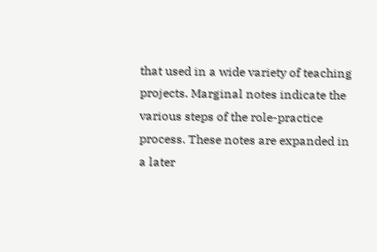that used in a wide variety of teaching projects. Marginal notes indicate the various steps of the role-practice process. These notes are expanded in a later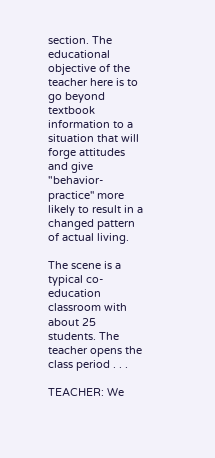section. The educational objective of the teacher here is to go beyond textbook information to a situation that will forge attitudes and give "behavior-practice'' more likely to result in a changed pattern of actual living.

The scene is a typical co-education classroom with about 25 students. The teacher opens the class period . . .

TEACHER: We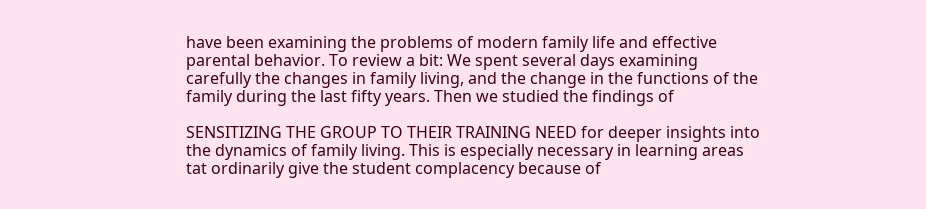have been examining the problems of modern family life and effective parental behavior. To review a bit: We spent several days examining carefully the changes in family living, and the change in the functions of the family during the last fifty years. Then we studied the findings of

SENSITIZING THE GROUP TO THEIR TRAINING NEED for deeper insights into the dynamics of family living. This is especially necessary in learning areas tat ordinarily give the student complacency because of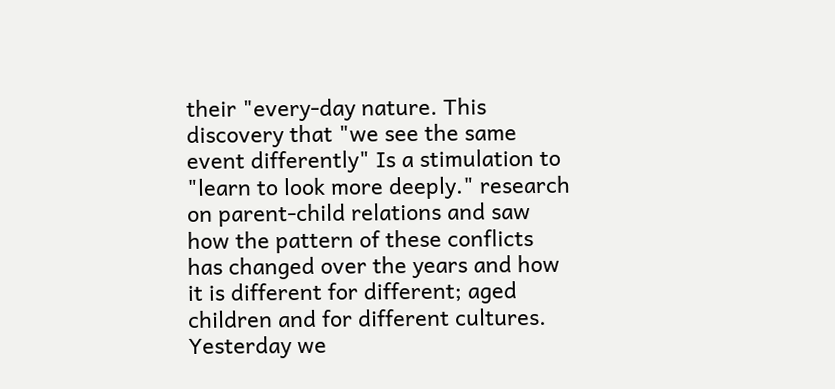their "every-day nature. This discovery that "we see the same event differently" Is a stimulation to "learn to look more deeply." research on parent-child relations and saw how the pattern of these conflicts has changed over the years and how it is different for different; aged children and for different cultures. Yesterday we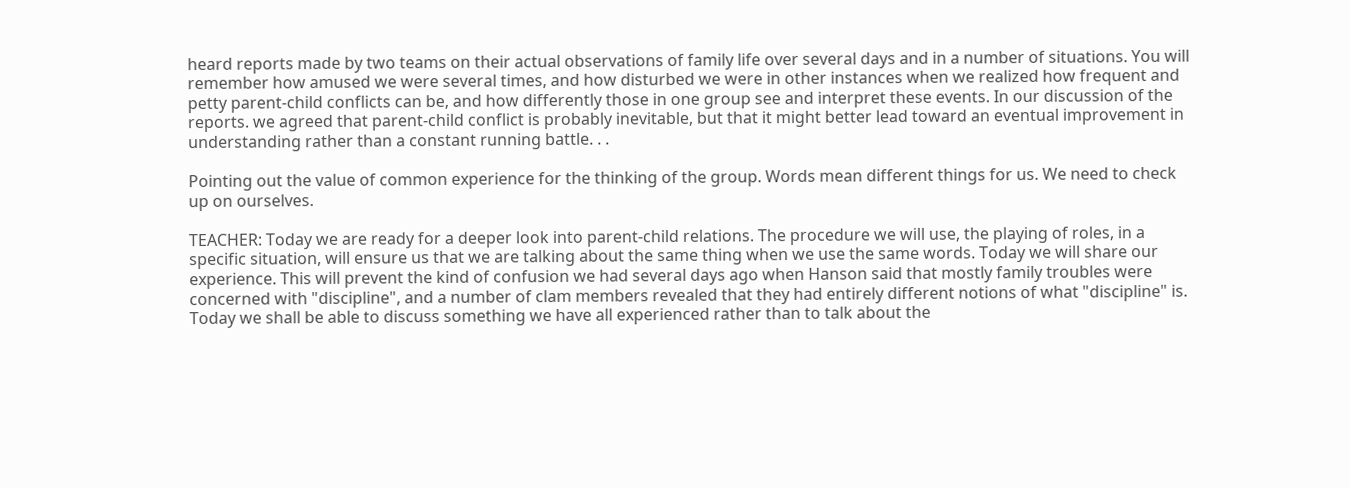heard reports made by two teams on their actual observations of family life over several days and in a number of situations. You will remember how amused we were several times, and how disturbed we were in other instances when we realized how frequent and petty parent-child conflicts can be, and how differently those in one group see and interpret these events. In our discussion of the reports. we agreed that parent-child conflict is probably inevitable, but that it might better lead toward an eventual improvement in understanding rather than a constant running battle. . .

Pointing out the value of common experience for the thinking of the group. Words mean different things for us. We need to check up on ourselves.

TEACHER: Today we are ready for a deeper look into parent-child relations. The procedure we will use, the playing of roles, in a specific situation, will ensure us that we are talking about the same thing when we use the same words. Today we will share our experience. This will prevent the kind of confusion we had several days ago when Hanson said that mostly family troubles were concerned with "discipline", and a number of clam members revealed that they had entirely different notions of what "discipline" is. Today we shall be able to discuss something we have all experienced rather than to talk about the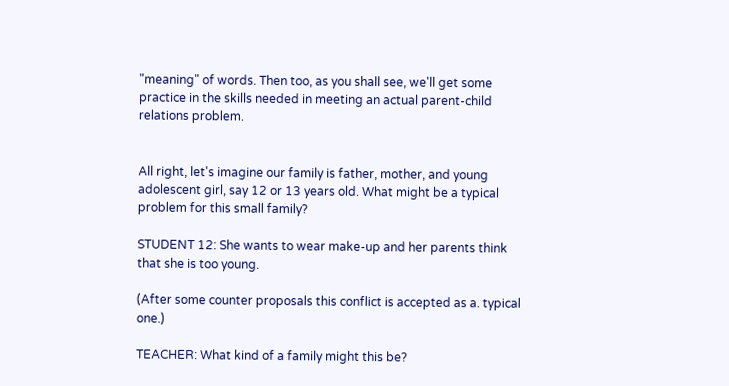"meaning" of words. Then too, as you shall see, we'll get some practice in the skills needed in meeting an actual parent-child relations problem.


All right, let's imagine our family is father, mother, and young adolescent girl, say 12 or 13 years old. What might be a typical problem for this small family?

STUDENT 12: She wants to wear make-up and her parents think that she is too young.

(After some counter proposals this conflict is accepted as a. typical one.)

TEACHER: What kind of a family might this be?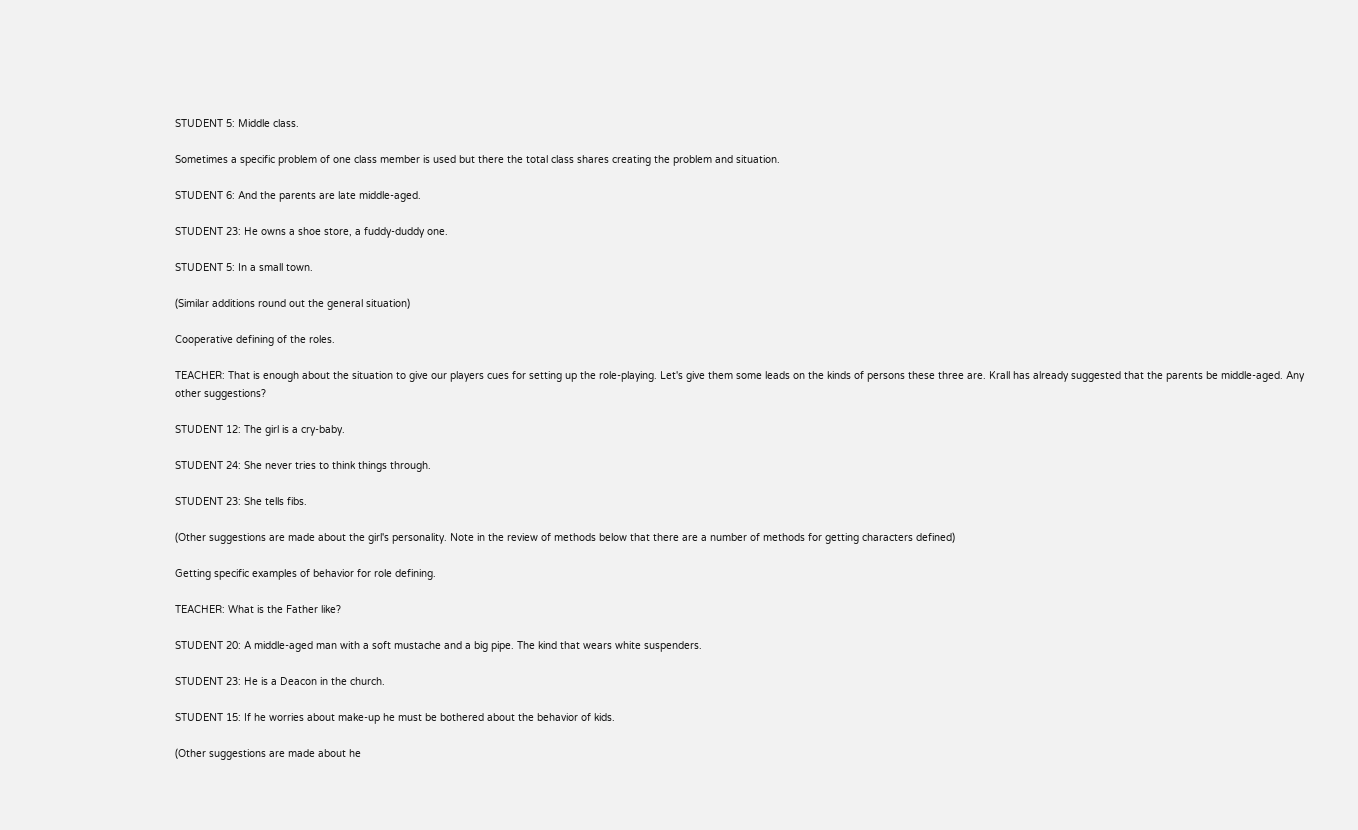STUDENT 5: Middle class.

Sometimes a specific problem of one class member is used but there the total class shares creating the problem and situation.

STUDENT 6: And the parents are late middle-aged.

STUDENT 23: He owns a shoe store, a fuddy-duddy one.

STUDENT 5: In a small town.

(Similar additions round out the general situation)

Cooperative defining of the roles.

TEACHER: That is enough about the situation to give our players cues for setting up the role-playing. Let's give them some leads on the kinds of persons these three are. Krall has already suggested that the parents be middle-aged. Any other suggestions?

STUDENT 12: The girl is a cry-baby.

STUDENT 24: She never tries to think things through.

STUDENT 23: She tells fibs.

(Other suggestions are made about the girl's personality. Note in the review of methods below that there are a number of methods for getting characters defined)

Getting specific examples of behavior for role defining.

TEACHER: What is the Father like?

STUDENT 20: A middle-aged man with a soft mustache and a big pipe. The kind that wears white suspenders.

STUDENT 23: He is a Deacon in the church.

STUDENT 15: If he worries about make-up he must be bothered about the behavior of kids.

(Other suggestions are made about he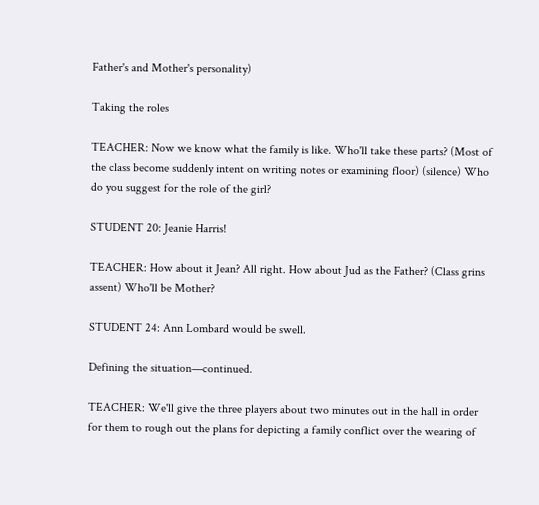Father's and Mother's personality)

Taking the roles

TEACHER: Now we know what the family is like. Who'll take these parts? (Most of the class become suddenly intent on writing notes or examining floor) (silence) Who do you suggest for the role of the girl?

STUDENT 20: Jeanie Harris!

TEACHER: How about it Jean? All right. How about Jud as the Father? (Class grins assent) Who'll be Mother?

STUDENT 24: Ann Lombard would be swell.

Defining the situation—continued.

TEACHER: We'll give the three players about two minutes out in the hall in order for them to rough out the plans for depicting a family conflict over the wearing of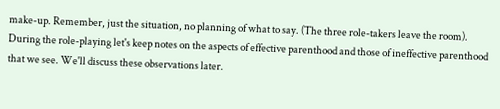make-up. Remember, just the situation, no planning of what to say. (The three role-takers leave the room). During the role-playing let's keep notes on the aspects of effective parenthood and those of ineffective parenthood that we see. We'll discuss these observations later.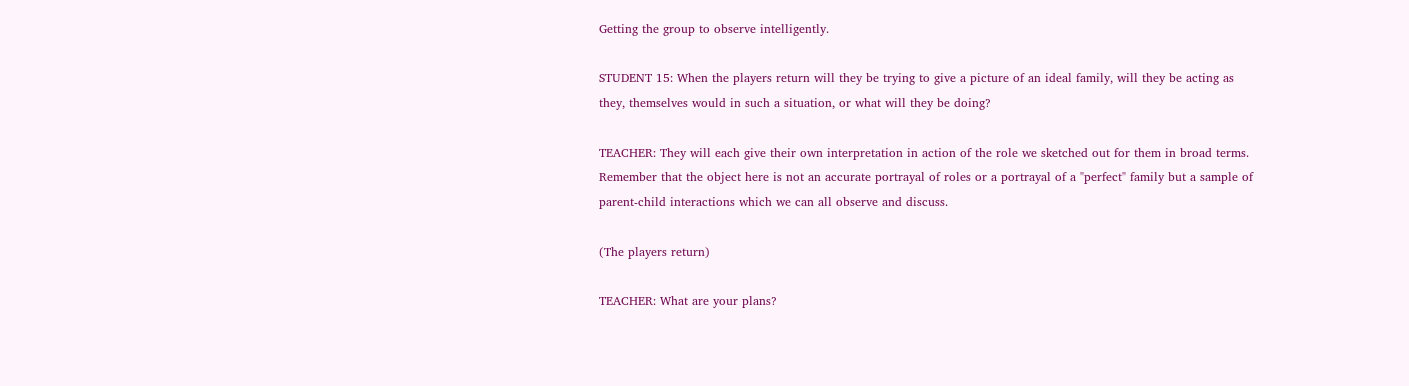Getting the group to observe intelligently.

STUDENT 15: When the players return will they be trying to give a picture of an ideal family, will they be acting as they, themselves would in such a situation, or what will they be doing?

TEACHER: They will each give their own interpretation in action of the role we sketched out for them in broad terms. Remember that the object here is not an accurate portrayal of roles or a portrayal of a "perfect" family but a sample of parent-child interactions which we can all observe and discuss.

(The players return)

TEACHER: What are your plans?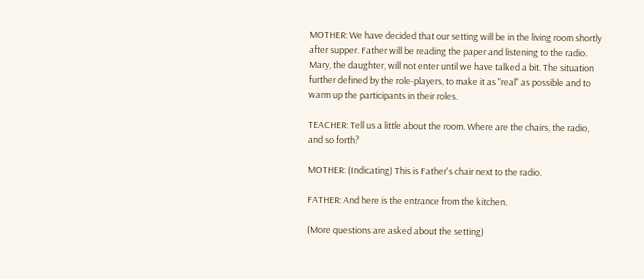MOTHER: We have decided that our setting will be in the living room shortly after supper. Father will be reading the paper and listening to the radio. Mary, the daughter, will not enter until we have talked a bit. The situation further defined by the role-players, to make it as "real" as possible and to warm up the participants in their roles.

TEACHER: Tell us a little about the room. Where are the chairs, the radio, and so forth?

MOTHER: (Indicating) This is Father's chair next to the radio.

FATHER: And here is the entrance from the kitchen.

(More questions are asked about the setting)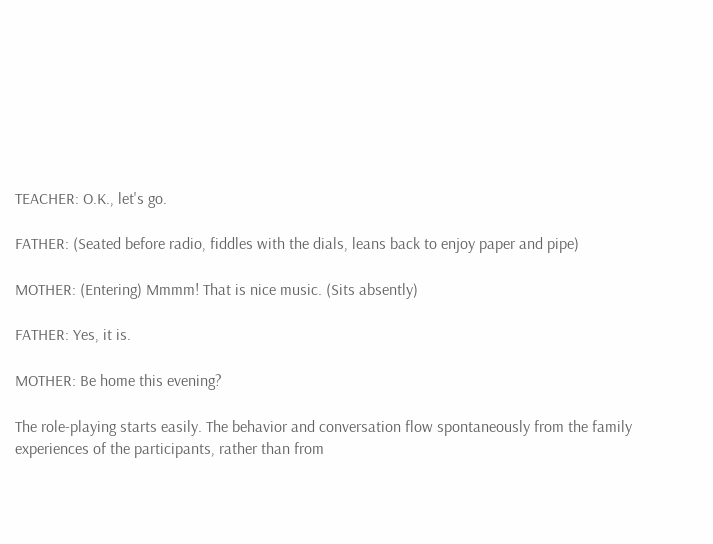TEACHER: O.K., let's go.

FATHER: (Seated before radio, fiddles with the dials, leans back to enjoy paper and pipe)

MOTHER: (Entering) Mmmm! That is nice music. (Sits absently)

FATHER: Yes, it is.

MOTHER: Be home this evening?

The role-playing starts easily. The behavior and conversation flow spontaneously from the family experiences of the participants, rather than from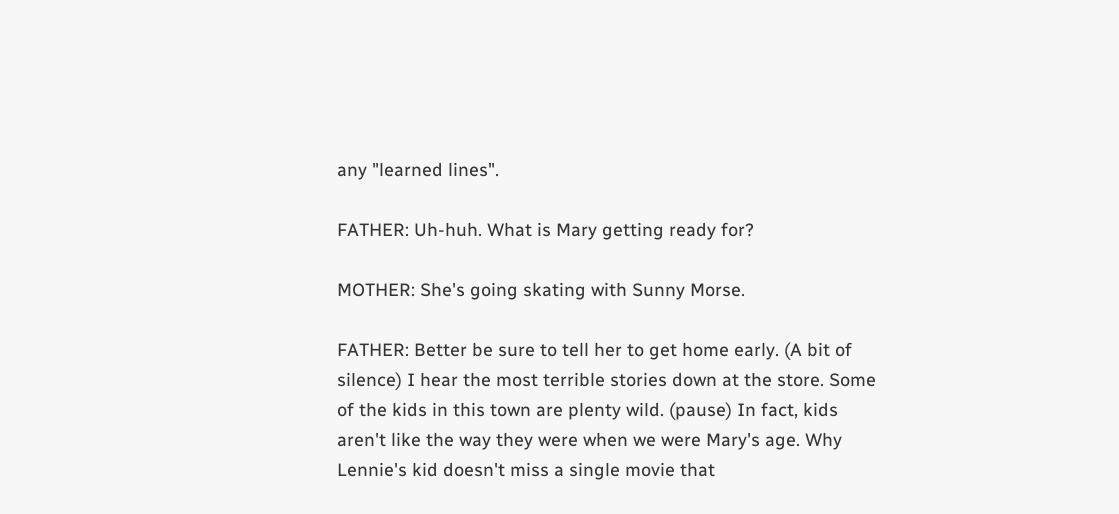any "learned lines".

FATHER: Uh-huh. What is Mary getting ready for?

MOTHER: She's going skating with Sunny Morse.

FATHER: Better be sure to tell her to get home early. (A bit of silence) I hear the most terrible stories down at the store. Some of the kids in this town are plenty wild. (pause) In fact, kids aren't like the way they were when we were Mary's age. Why Lennie's kid doesn't miss a single movie that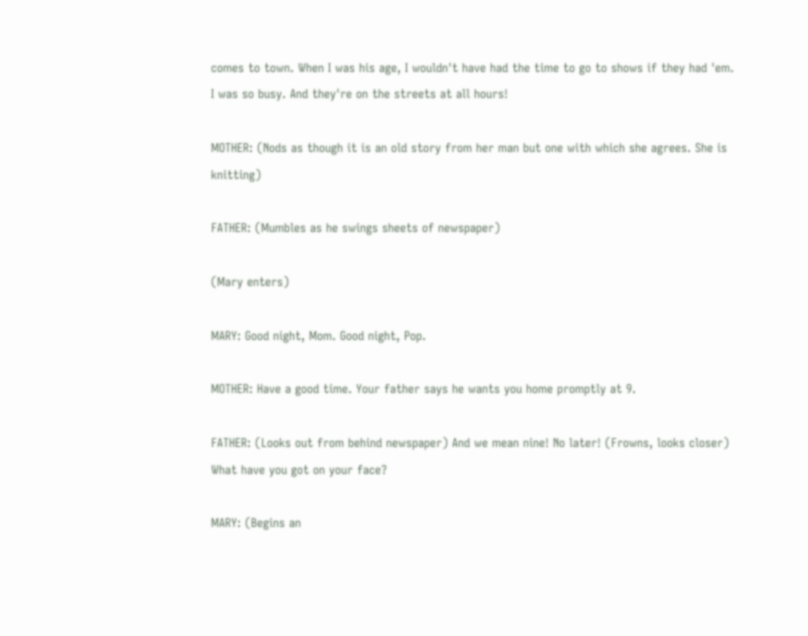comes to town. When I was his age, I wouldn't have had the time to go to shows if they had 'em. I was so busy. And they're on the streets at all hours!

MOTHER: (Nods as though it is an old story from her man but one with which she agrees. She is knitting)

FATHER: (Mumbles as he swings sheets of newspaper)

(Mary enters)

MARY: Good night, Mom. Good night, Pop.

MOTHER: Have a good time. Your father says he wants you home promptly at 9.

FATHER: (Looks out from behind newspaper) And we mean nine! No later! (Frowns, looks closer) What have you got on your face?

MARY: (Begins an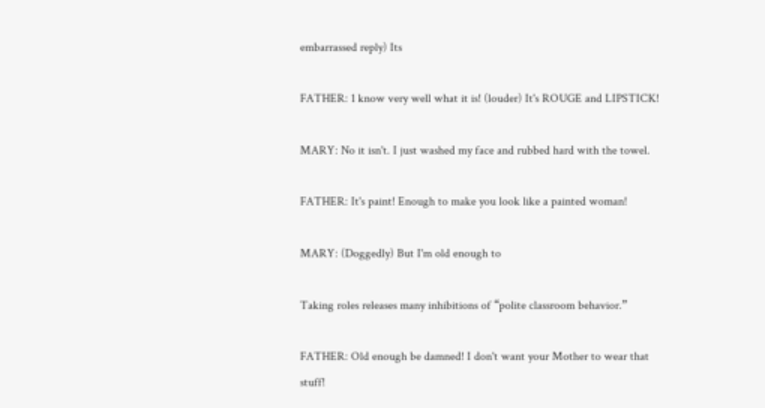embarrassed reply) Its

FATHER: 1 know very well what it is! (louder) It's ROUGE and LIPSTICK!

MARY: No it isn't. I just washed my face and rubbed hard with the towel.

FATHER: It's paint! Enough to make you look like a painted woman!

MARY: (Doggedly) But I'm old enough to

Taking roles releases many inhibitions of “polite classroom behavior.”

FATHER: Old enough be damned! I don't want your Mother to wear that stuff!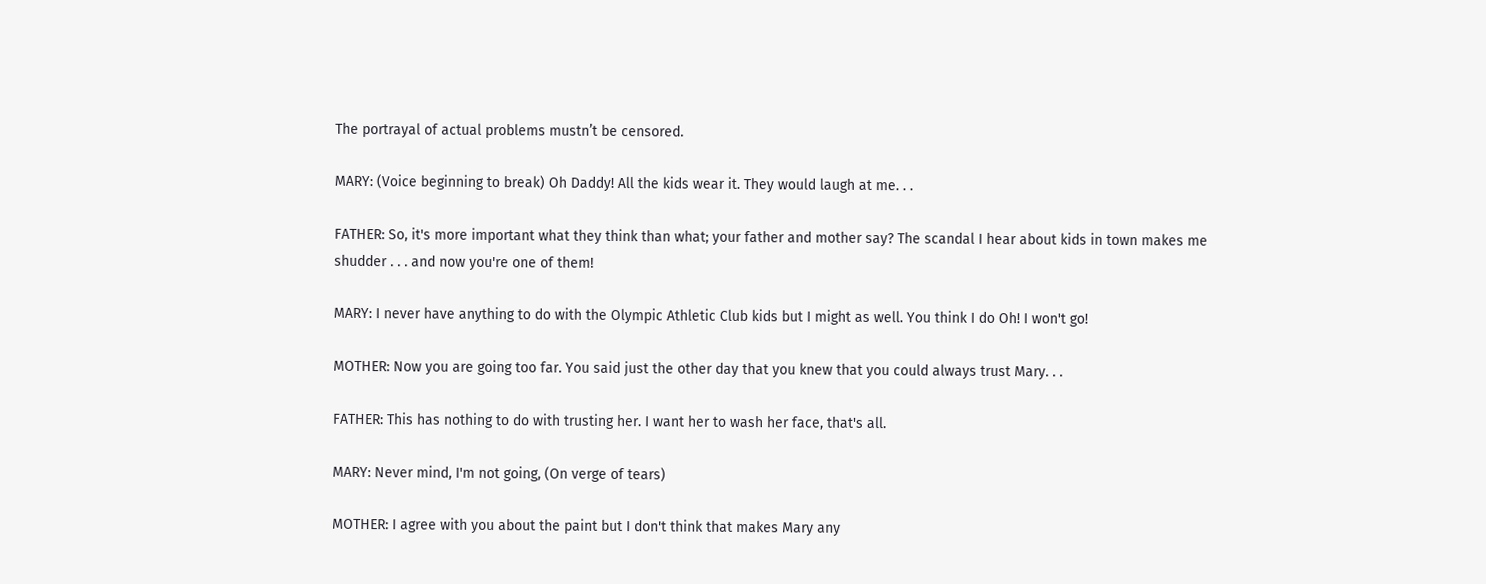The portrayal of actual problems mustn’t be censored.

MARY: (Voice beginning to break) Oh Daddy! All the kids wear it. They would laugh at me. . .

FATHER: So, it's more important what they think than what; your father and mother say? The scandal I hear about kids in town makes me shudder . . . and now you're one of them!

MARY: I never have anything to do with the Olympic Athletic Club kids but I might as well. You think I do Oh! I won't go!

MOTHER: Now you are going too far. You said just the other day that you knew that you could always trust Mary. . .

FATHER: This has nothing to do with trusting her. I want her to wash her face, that's all.

MARY: Never mind, I'm not going, (On verge of tears)

MOTHER: I agree with you about the paint but I don't think that makes Mary any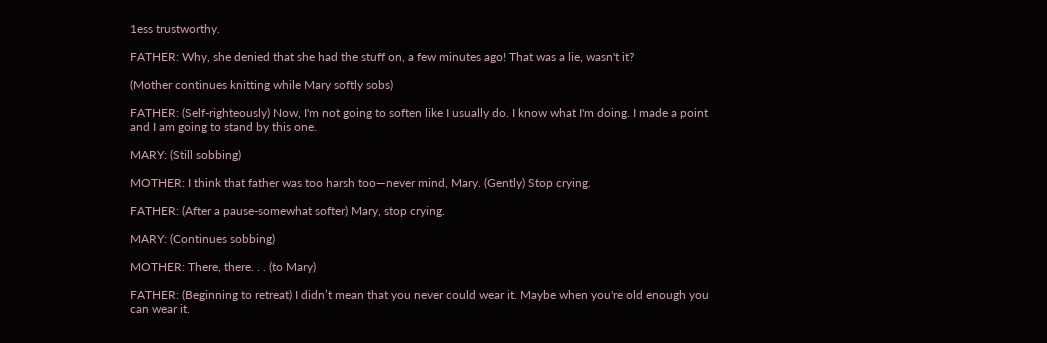1ess trustworthy.

FATHER: Why, she denied that she had the stuff on, a few minutes ago! That was a lie, wasn't it?

(Mother continues knitting while Mary softly sobs)

FATHER: (Self-righteously) Now, I'm not going to soften like I usually do. I know what I'm doing. I made a point and I am going to stand by this one.

MARY: (Still sobbing)

MOTHER: I think that father was too harsh too—never mind, Mary. (Gently) Stop crying.

FATHER: (After a pause-somewhat softer) Mary, stop crying.

MARY: (Continues sobbing)

MOTHER: There, there. . . (to Mary)

FATHER: (Beginning to retreat) I didn’t mean that you never could wear it. Maybe when you're old enough you can wear it.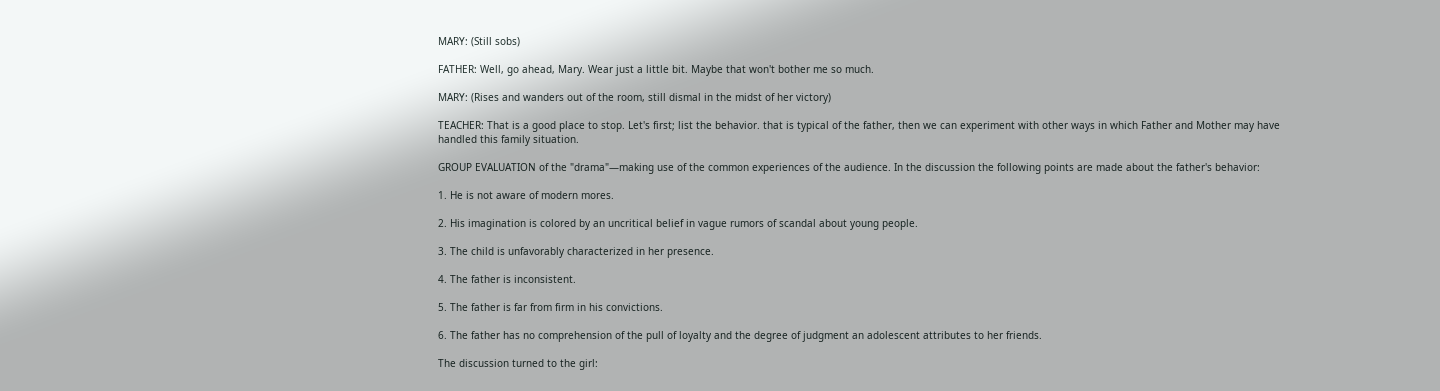MARY: (Still sobs)

FATHER: Well, go ahead, Mary. Wear just a little bit. Maybe that won't bother me so much.

MARY: (Rises and wanders out of the room, still dismal in the midst of her victory)

TEACHER: That is a good place to stop. Let's first; list the behavior. that is typical of the father, then we can experiment with other ways in which Father and Mother may have handled this family situation.

GROUP EVALUATION of the "drama"—making use of the common experiences of the audience. In the discussion the following points are made about the father's behavior:

1. He is not aware of modern mores.

2. His imagination is colored by an uncritical belief in vague rumors of scandal about young people.

3. The child is unfavorably characterized in her presence.

4. The father is inconsistent.

5. The father is far from firm in his convictions.

6. The father has no comprehension of the pull of loyalty and the degree of judgment an adolescent attributes to her friends.

The discussion turned to the girl: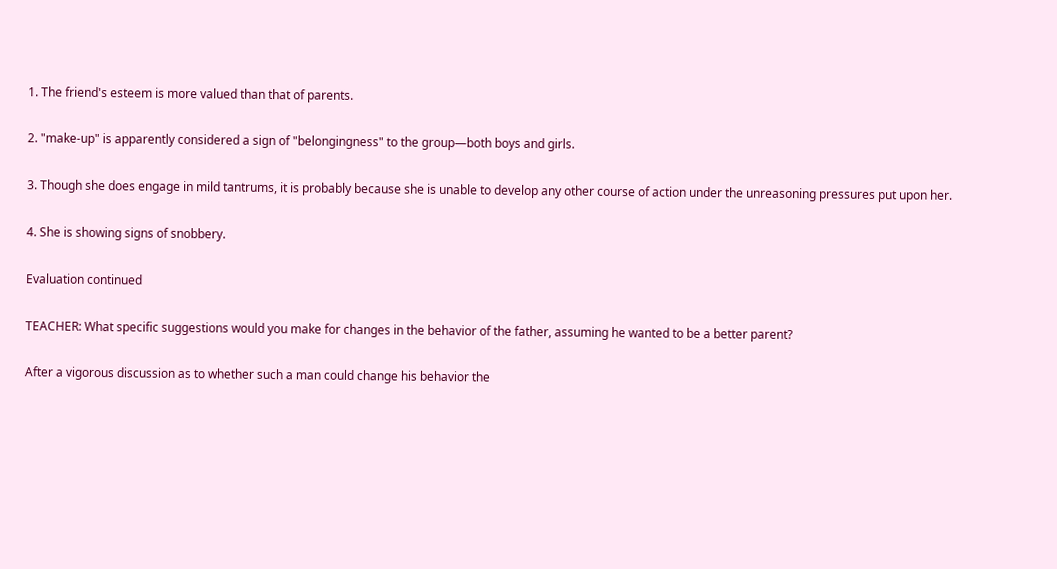1. The friend's esteem is more valued than that of parents.

2. "make-up" is apparently considered a sign of "belongingness" to the group—both boys and girls.

3. Though she does engage in mild tantrums, it is probably because she is unable to develop any other course of action under the unreasoning pressures put upon her.

4. She is showing signs of snobbery.

Evaluation continued

TEACHER: What specific suggestions would you make for changes in the behavior of the father, assuming he wanted to be a better parent?

After a vigorous discussion as to whether such a man could change his behavior the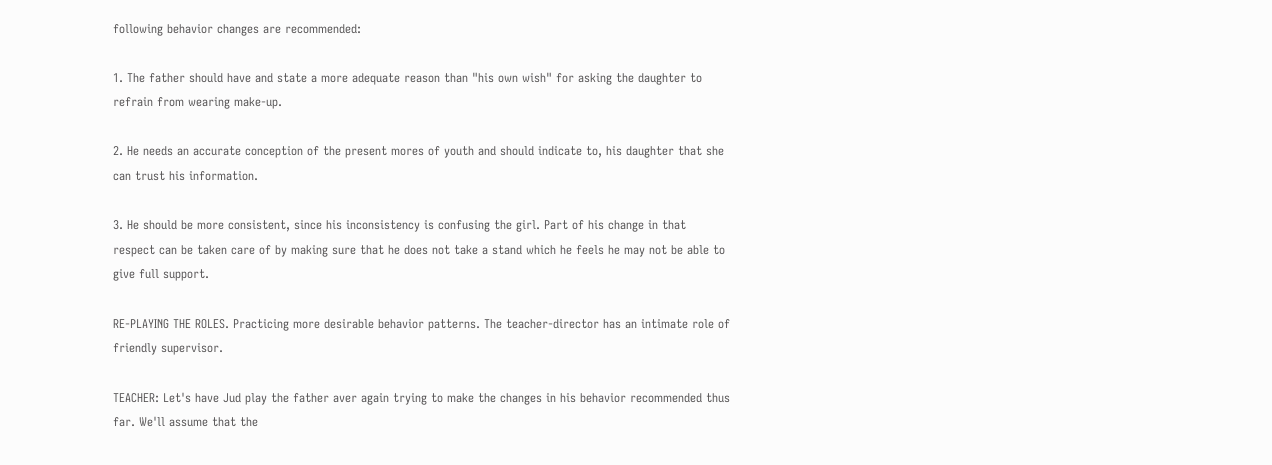following behavior changes are recommended:

1. The father should have and state a more adequate reason than "his own wish" for asking the daughter to refrain from wearing make-up.

2. He needs an accurate conception of the present mores of youth and should indicate to, his daughter that she can trust his information.

3. He should be more consistent, since his inconsistency is confusing the girl. Part of his change in that respect can be taken care of by making sure that he does not take a stand which he feels he may not be able to give full support.

RE-PLAYING THE ROLES. Practicing more desirable behavior patterns. The teacher-director has an intimate role of friendly supervisor.

TEACHER: Let's have Jud play the father aver again trying to make the changes in his behavior recommended thus far. We'll assume that the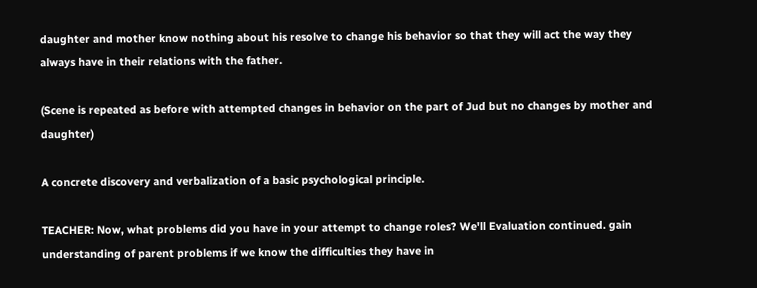daughter and mother know nothing about his resolve to change his behavior so that they will act the way they always have in their relations with the father.

(Scene is repeated as before with attempted changes in behavior on the part of Jud but no changes by mother and daughter)

A concrete discovery and verbalization of a basic psychological principle.

TEACHER: Now, what problems did you have in your attempt to change roles? We'll Evaluation continued. gain understanding of parent problems if we know the difficulties they have in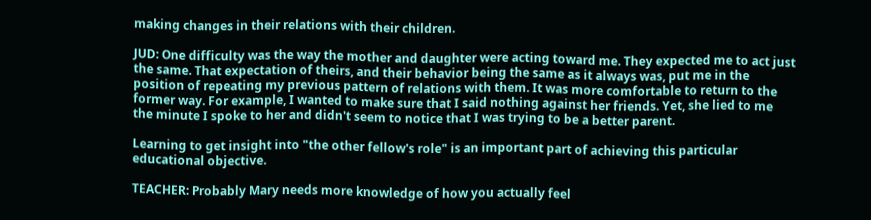making changes in their relations with their children.

JUD: One difficulty was the way the mother and daughter were acting toward me. They expected me to act just the same. That expectation of theirs, and their behavior being the same as it always was, put me in the position of repeating my previous pattern of relations with them. It was more comfortable to return to the former way. For example, I wanted to make sure that I said nothing against her friends. Yet, she lied to me the minute I spoke to her and didn't seem to notice that I was trying to be a better parent.

Learning to get insight into "the other fellow's role" is an important part of achieving this particular educational objective.

TEACHER: Probably Mary needs more knowledge of how you actually feel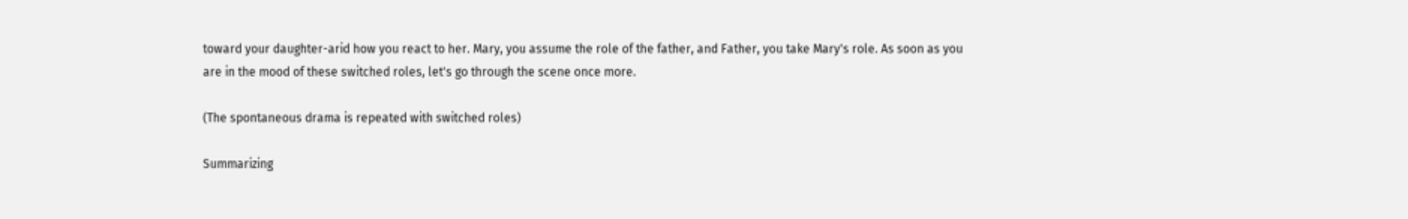toward your daughter-arid how you react to her. Mary, you assume the role of the father, and Father, you take Mary's role. As soon as you are in the mood of these switched roles, let's go through the scene once more.

(The spontaneous drama is repeated with switched roles)

Summarizing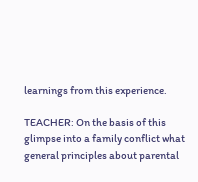learnings from this experience.

TEACHER: On the basis of this glimpse into a family conflict what general principles about parental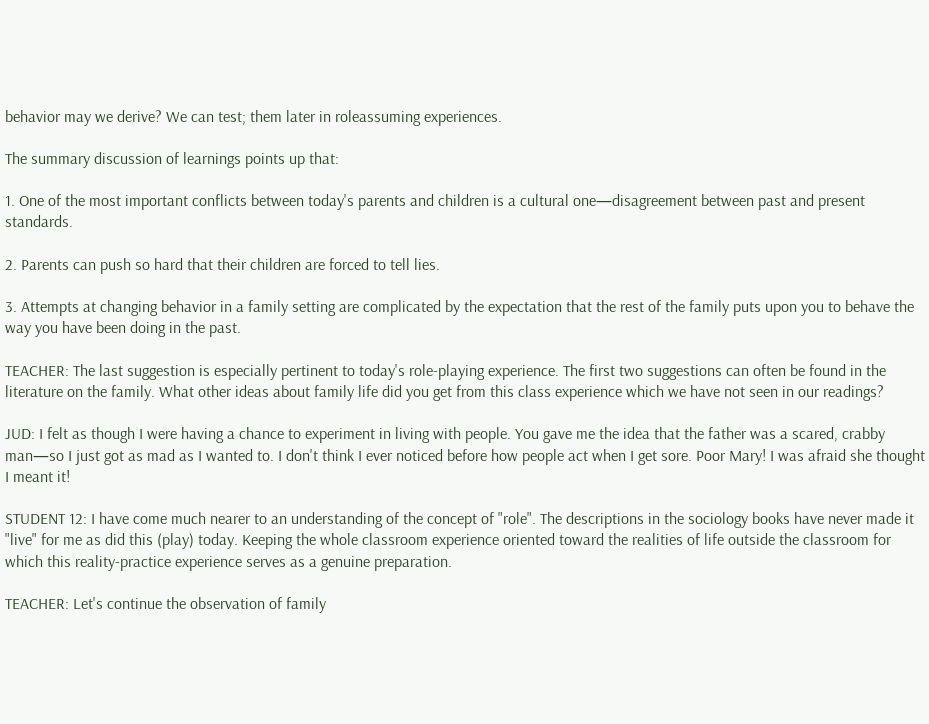behavior may we derive? We can test; them later in roleassuming experiences.

The summary discussion of learnings points up that:

1. One of the most important conflicts between today's parents and children is a cultural one—disagreement between past and present standards.

2. Parents can push so hard that their children are forced to tell lies.

3. Attempts at changing behavior in a family setting are complicated by the expectation that the rest of the family puts upon you to behave the way you have been doing in the past.

TEACHER: The last suggestion is especially pertinent to today's role-playing experience. The first two suggestions can often be found in the literature on the family. What other ideas about family life did you get from this class experience which we have not seen in our readings?

JUD: I felt as though I were having a chance to experiment in living with people. You gave me the idea that the father was a scared, crabby man—so I just got as mad as I wanted to. I don't think I ever noticed before how people act when I get sore. Poor Mary! I was afraid she thought I meant it!

STUDENT 12: I have come much nearer to an understanding of the concept of "role". The descriptions in the sociology books have never made it "live" for me as did this (play) today. Keeping the whole classroom experience oriented toward the realities of life outside the classroom for which this reality-practice experience serves as a genuine preparation.

TEACHER: Let's continue the observation of family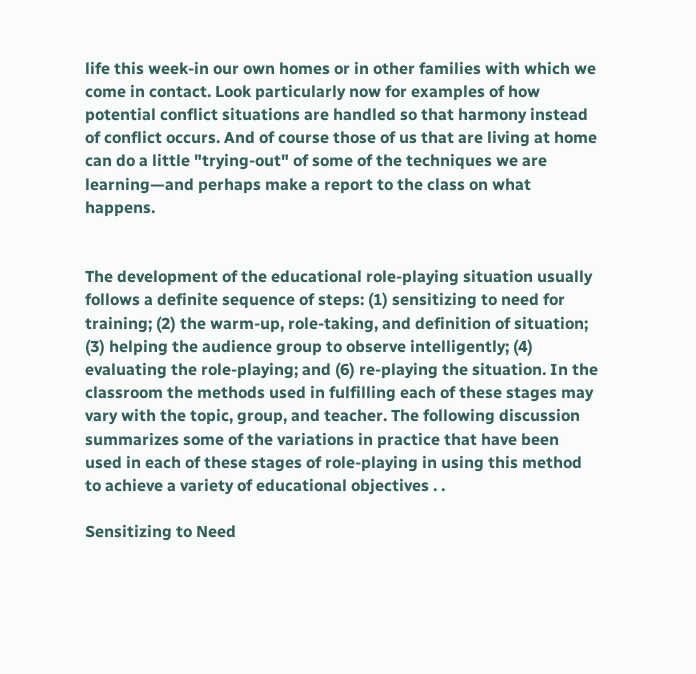life this week-in our own homes or in other families with which we come in contact. Look particularly now for examples of how potential conflict situations are handled so that harmony instead of conflict occurs. And of course those of us that are living at home can do a little "trying-out" of some of the techniques we are learning—and perhaps make a report to the class on what happens.


The development of the educational role-playing situation usually follows a definite sequence of steps: (1) sensitizing to need for training; (2) the warm-up, role-taking, and definition of situation; (3) helping the audience group to observe intelligently; (4) evaluating the role-playing; and (6) re-playing the situation. In the classroom the methods used in fulfilling each of these stages may vary with the topic, group, and teacher. The following discussion summarizes some of the variations in practice that have been used in each of these stages of role-playing in using this method to achieve a variety of educational objectives . .

Sensitizing to Need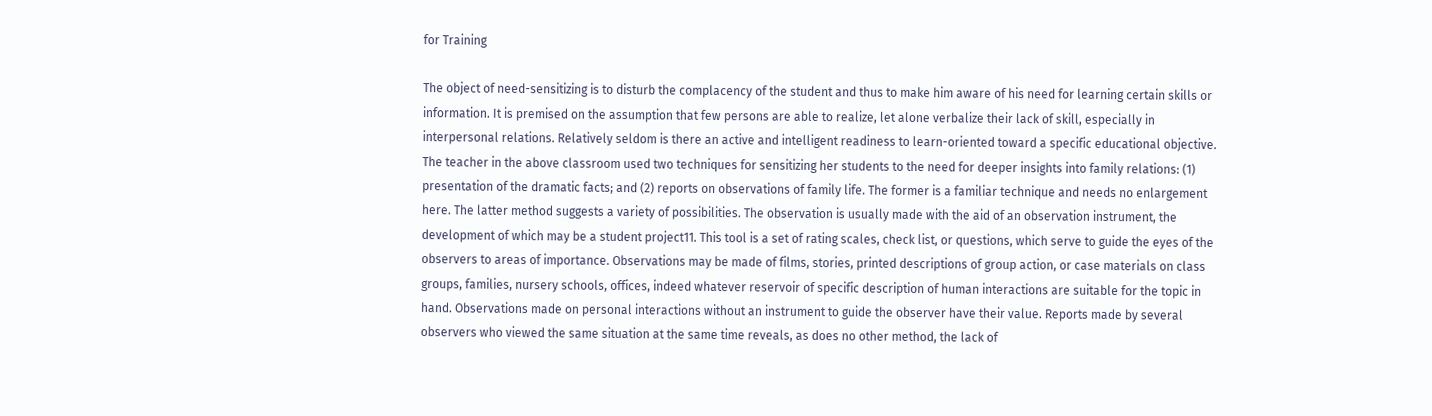for Training

The object of need-sensitizing is to disturb the complacency of the student and thus to make him aware of his need for learning certain skills or information. It is premised on the assumption that few persons are able to realize, let alone verbalize their lack of skill, especially in interpersonal relations. Relatively seldom is there an active and intelligent readiness to learn-oriented toward a specific educational objective. The teacher in the above classroom used two techniques for sensitizing her students to the need for deeper insights into family relations: (1) presentation of the dramatic facts; and (2) reports on observations of family life. The former is a familiar technique and needs no enlargement here. The latter method suggests a variety of possibilities. The observation is usually made with the aid of an observation instrument, the development of which may be a student project11. This tool is a set of rating scales, check list, or questions, which serve to guide the eyes of the observers to areas of importance. Observations may be made of films, stories, printed descriptions of group action, or case materials on class groups, families, nursery schools, offices, indeed whatever reservoir of specific description of human interactions are suitable for the topic in hand. Observations made on personal interactions without an instrument to guide the observer have their value. Reports made by several observers who viewed the same situation at the same time reveals, as does no other method, the lack of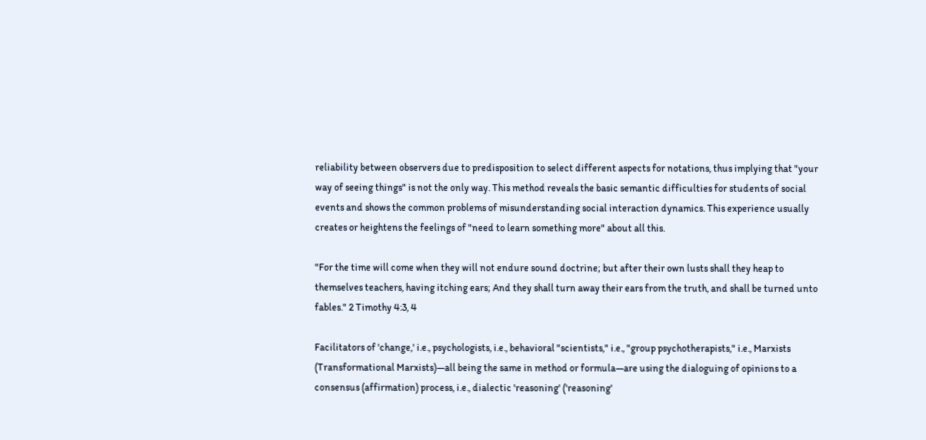reliability between observers due to predisposition to select different aspects for notations, thus implying that "your way of seeing things" is not the only way. This method reveals the basic semantic difficulties for students of social events and shows the common problems of misunderstanding social interaction dynamics. This experience usually creates or heightens the feelings of "need to learn something more" about all this.

"For the time will come when they will not endure sound doctrine; but after their own lusts shall they heap to themselves teachers, having itching ears; And they shall turn away their ears from the truth, and shall be turned unto fables." 2 Timothy 4:3, 4

Facilitators of 'change,' i.e., psychologists, i.e., behavioral "scientists," i.e., "group psychotherapists," i.e., Marxists (Transformational Marxists)—all being the same in method or formula—are using the dialoguing of opinions to a consensus (affirmation) process, i.e., dialectic 'reasoning' ('reasoning'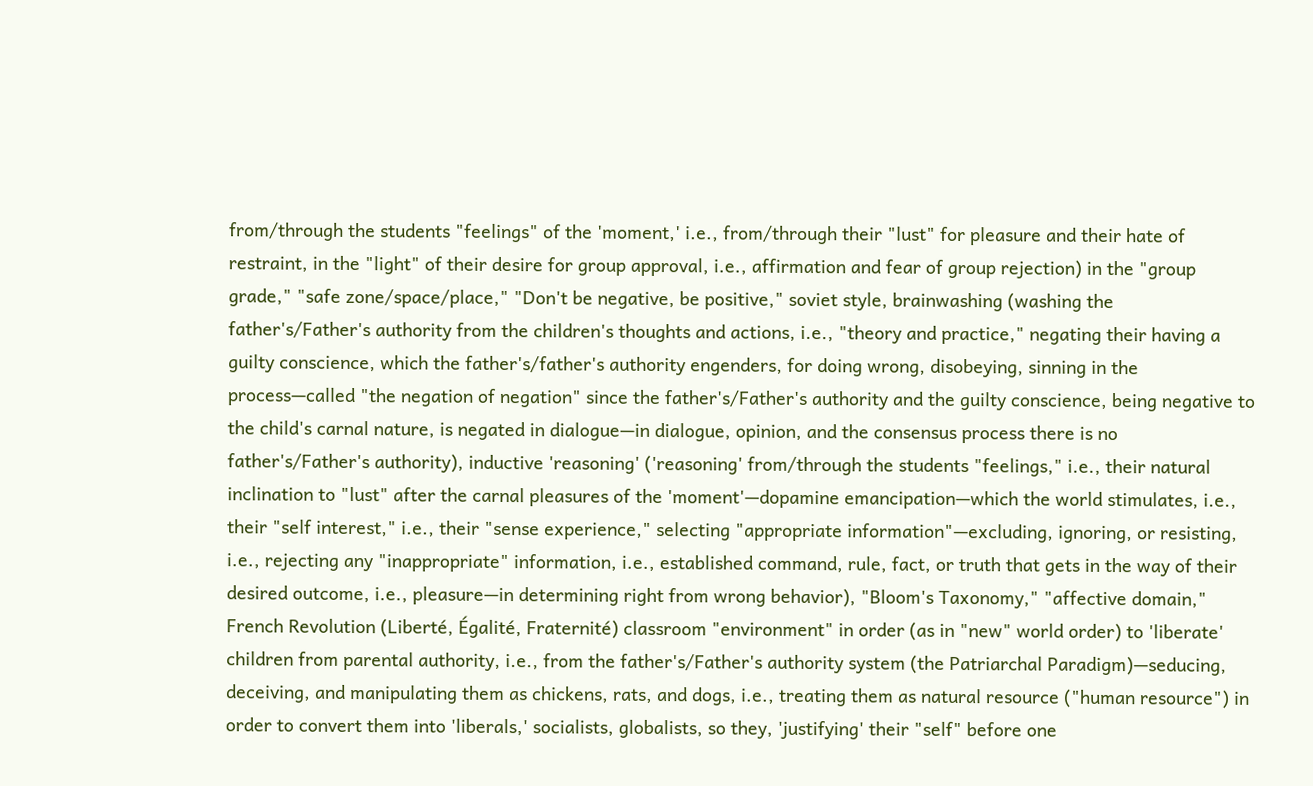from/through the students "feelings" of the 'moment,' i.e., from/through their "lust" for pleasure and their hate of restraint, in the "light" of their desire for group approval, i.e., affirmation and fear of group rejection) in the "group grade," "safe zone/space/place," "Don't be negative, be positive," soviet style, brainwashing (washing the father's/Father's authority from the children's thoughts and actions, i.e., "theory and practice," negating their having a guilty conscience, which the father's/father's authority engenders, for doing wrong, disobeying, sinning in the process—called "the negation of negation" since the father's/Father's authority and the guilty conscience, being negative to the child's carnal nature, is negated in dialogue—in dialogue, opinion, and the consensus process there is no father's/Father's authority), inductive 'reasoning' ('reasoning' from/through the students "feelings," i.e., their natural inclination to "lust" after the carnal pleasures of the 'moment'—dopamine emancipation—which the world stimulates, i.e., their "self interest," i.e., their "sense experience," selecting "appropriate information"—excluding, ignoring, or resisting, i.e., rejecting any "inappropriate" information, i.e., established command, rule, fact, or truth that gets in the way of their desired outcome, i.e., pleasure—in determining right from wrong behavior), "Bloom's Taxonomy," "affective domain," French Revolution (Liberté, Égalité, Fraternité) classroom "environment" in order (as in "new" world order) to 'liberate' children from parental authority, i.e., from the father's/Father's authority system (the Patriarchal Paradigm)—seducing, deceiving, and manipulating them as chickens, rats, and dogs, i.e., treating them as natural resource ("human resource") in order to convert them into 'liberals,' socialists, globalists, so they, 'justifying' their "self" before one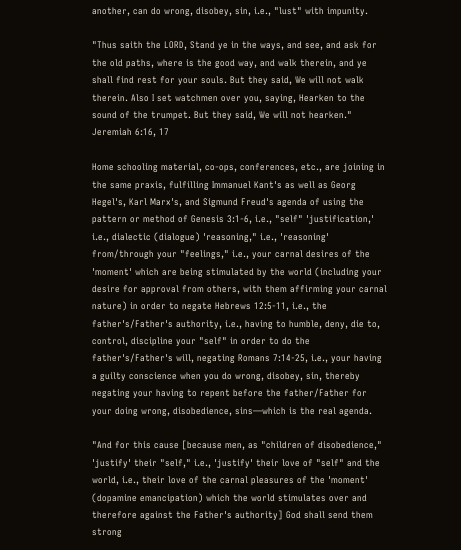another, can do wrong, disobey, sin, i.e., "lust" with impunity.

"Thus saith the LORD, Stand ye in the ways, and see, and ask for the old paths, where is the good way, and walk therein, and ye shall find rest for your souls. But they said, We will not walk therein. Also I set watchmen over you, saying, Hearken to the sound of the trumpet. But they said, We will not hearken." Jeremiah 6:16, 17

Home schooling material, co-ops, conferences, etc., are joining in the same praxis, fulfilling Immanuel Kant's as well as Georg Hegel's, Karl Marx's, and Sigmund Freud's agenda of using the pattern or method of Genesis 3:1-6, i.e., "self" 'justification,' i.e., dialectic (dialogue) 'reasoning," i.e., 'reasoning' from/through your "feelings," i.e., your carnal desires of the 'moment' which are being stimulated by the world (including your desire for approval from others, with them affirming your carnal nature) in order to negate Hebrews 12:5-11, i.e., the father's/Father's authority, i.e., having to humble, deny, die to, control, discipline your "self" in order to do the father's/Father's will, negating Romans 7:14-25, i.e., your having a guilty conscience when you do wrong, disobey, sin, thereby negating your having to repent before the father/Father for your doing wrong, disobedience, sins—which is the real agenda.

"And for this cause [because men, as "children of disobedience," 'justify' their "self," i.e., 'justify' their love of "self" and the world, i.e., their love of the carnal pleasures of the 'moment' (dopamine emancipation) which the world stimulates over and therefore against the Father's authority] God shall send them strong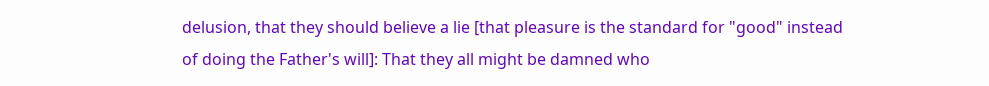delusion, that they should believe a lie [that pleasure is the standard for "good" instead of doing the Father's will]: That they all might be damned who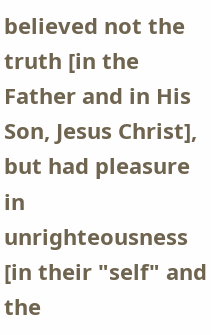believed not the truth [in the Father and in His Son, Jesus Christ], but had pleasure in unrighteousness [in their "self" and the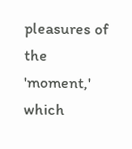pleasures of the 'moment,' which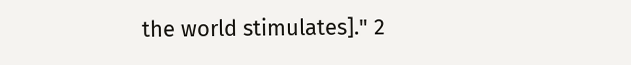the world stimulates]." 2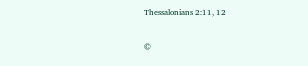Thessalonians 2:11, 12

©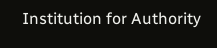Institution for Authority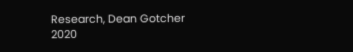Research, Dean Gotcher 2020